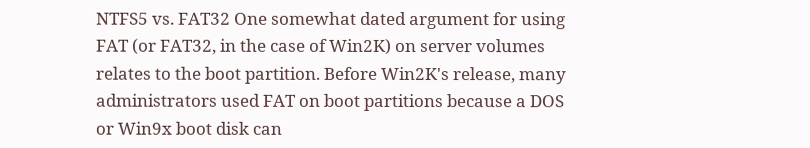NTFS5 vs. FAT32 One somewhat dated argument for using FAT (or FAT32, in the case of Win2K) on server volumes relates to the boot partition. Before Win2K's release, many administrators used FAT on boot partitions because a DOS or Win9x boot disk can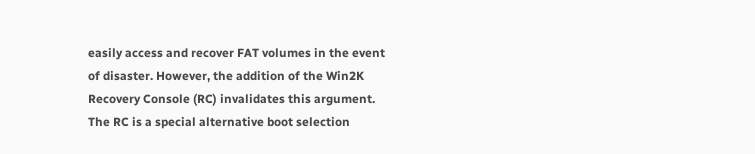easily access and recover FAT volumes in the event of disaster. However, the addition of the Win2K Recovery Console (RC) invalidates this argument. The RC is a special alternative boot selection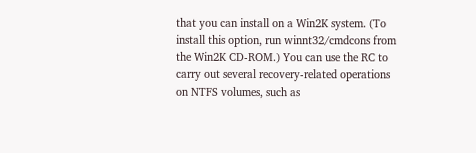that you can install on a Win2K system. (To install this option, run winnt32/cmdcons from the Win2K CD-ROM.) You can use the RC to carry out several recovery-related operations on NTFS volumes, such as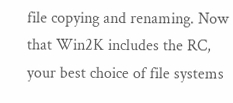file copying and renaming. Now that Win2K includes the RC, your best choice of file systems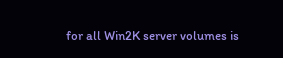for all Win2K server volumes is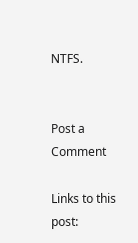NTFS.


Post a Comment

Links to this post: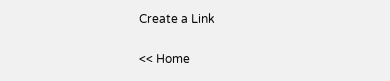Create a Link

<< Home